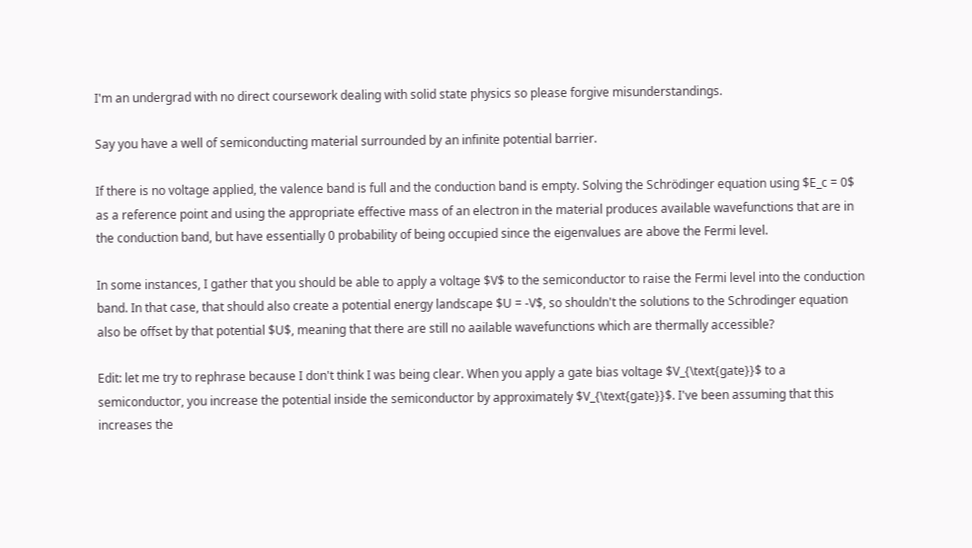I'm an undergrad with no direct coursework dealing with solid state physics so please forgive misunderstandings.

Say you have a well of semiconducting material surrounded by an infinite potential barrier.

If there is no voltage applied, the valence band is full and the conduction band is empty. Solving the Schrödinger equation using $E_c = 0$ as a reference point and using the appropriate effective mass of an electron in the material produces available wavefunctions that are in the conduction band, but have essentially 0 probability of being occupied since the eigenvalues are above the Fermi level.

In some instances, I gather that you should be able to apply a voltage $V$ to the semiconductor to raise the Fermi level into the conduction band. In that case, that should also create a potential energy landscape $U = -V$, so shouldn't the solutions to the Schrodinger equation also be offset by that potential $U$, meaning that there are still no aailable wavefunctions which are thermally accessible?

Edit: let me try to rephrase because I don't think I was being clear. When you apply a gate bias voltage $V_{\text{gate}}$ to a semiconductor, you increase the potential inside the semiconductor by approximately $V_{\text{gate}}$. I've been assuming that this increases the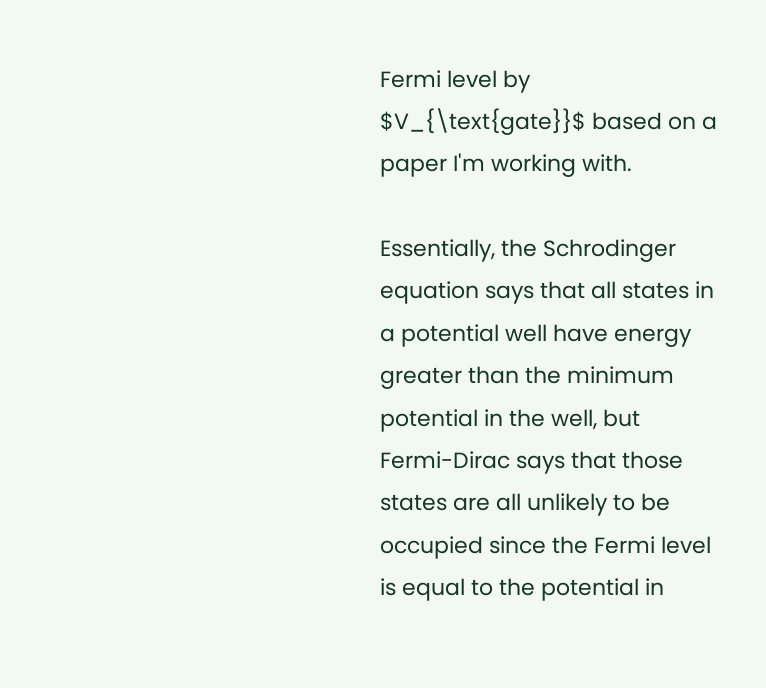Fermi level by $V_{\text{gate}}$ based on a paper I'm working with.

Essentially, the Schrodinger equation says that all states in a potential well have energy greater than the minimum potential in the well, but Fermi-Dirac says that those states are all unlikely to be occupied since the Fermi level is equal to the potential in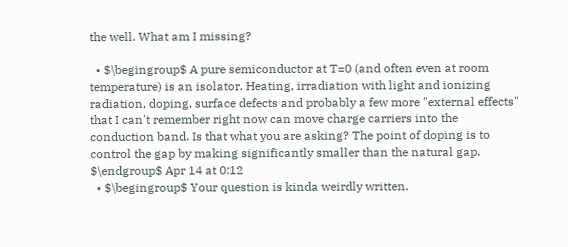the well. What am I missing?

  • $\begingroup$ A pure semiconductor at T=0 (and often even at room temperature) is an isolator. Heating, irradiation with light and ionizing radiation, doping, surface defects and probably a few more "external effects" that I can't remember right now can move charge carriers into the conduction band. Is that what you are asking? The point of doping is to control the gap by making significantly smaller than the natural gap. $\endgroup$ Apr 14 at 0:12
  • $\begingroup$ Your question is kinda weirdly written.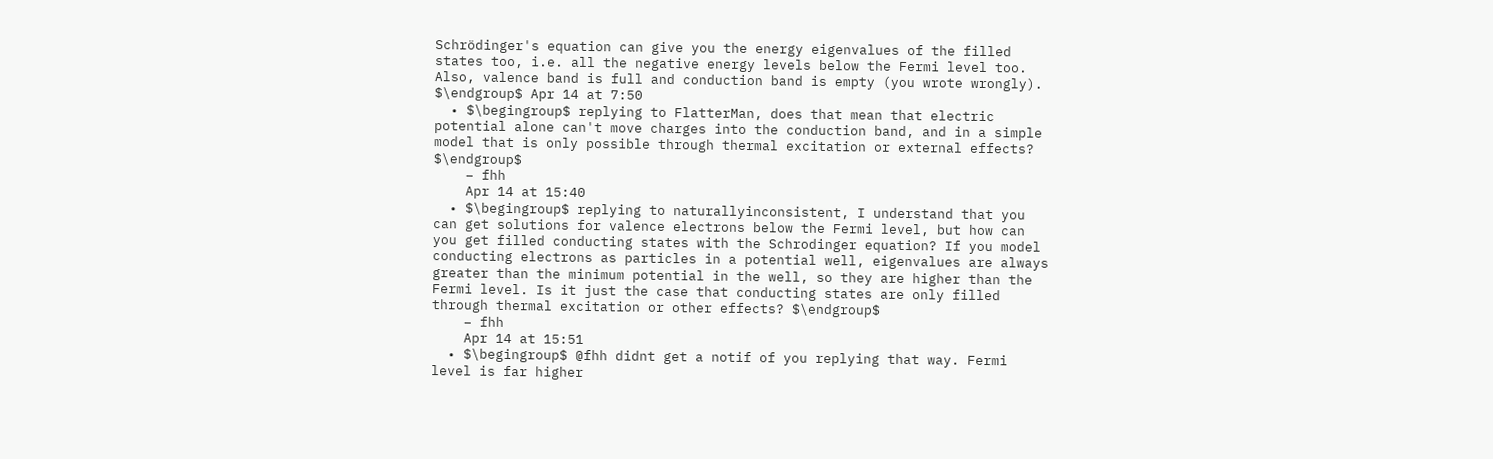Schrödinger's equation can give you the energy eigenvalues of the filled states too, i.e. all the negative energy levels below the Fermi level too. Also, valence band is full and conduction band is empty (you wrote wrongly). $\endgroup$ Apr 14 at 7:50
  • $\begingroup$ replying to FlatterMan, does that mean that electric potential alone can't move charges into the conduction band, and in a simple model that is only possible through thermal excitation or external effects? $\endgroup$
    – fhh
    Apr 14 at 15:40
  • $\begingroup$ replying to naturallyinconsistent, I understand that you can get solutions for valence electrons below the Fermi level, but how can you get filled conducting states with the Schrodinger equation? If you model conducting electrons as particles in a potential well, eigenvalues are always greater than the minimum potential in the well, so they are higher than the Fermi level. Is it just the case that conducting states are only filled through thermal excitation or other effects? $\endgroup$
    – fhh
    Apr 14 at 15:51
  • $\begingroup$ @fhh didnt get a notif of you replying that way. Fermi level is far higher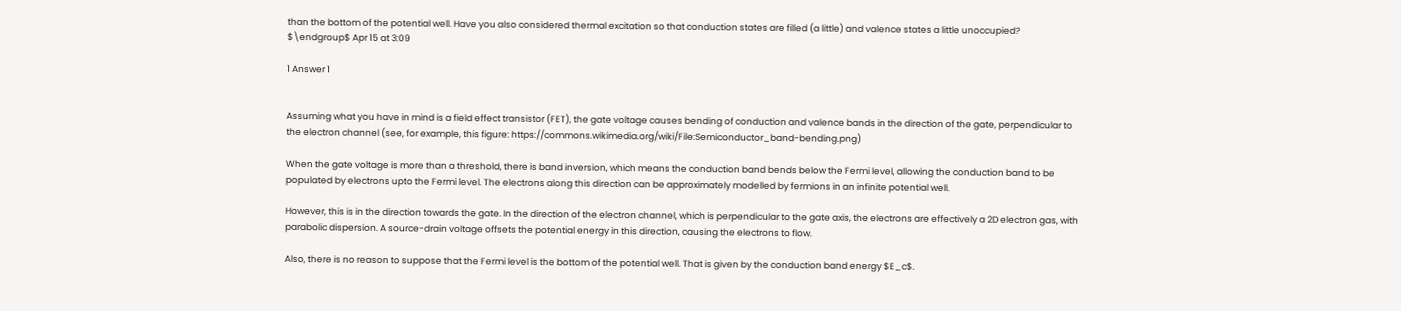than the bottom of the potential well. Have you also considered thermal excitation so that conduction states are filled (a little) and valence states a little unoccupied? $\endgroup$ Apr 15 at 3:09

1 Answer 1


Assuming what you have in mind is a field effect transistor (FET), the gate voltage causes bending of conduction and valence bands in the direction of the gate, perpendicular to the electron channel (see, for example, this figure: https://commons.wikimedia.org/wiki/File:Semiconductor_band-bending.png)

When the gate voltage is more than a threshold, there is band inversion, which means the conduction band bends below the Fermi level, allowing the conduction band to be populated by electrons upto the Fermi level. The electrons along this direction can be approximately modelled by fermions in an infinite potential well.

However, this is in the direction towards the gate. In the direction of the electron channel, which is perpendicular to the gate axis, the electrons are effectively a 2D electron gas, with parabolic dispersion. A source-drain voltage offsets the potential energy in this direction, causing the electrons to flow.

Also, there is no reason to suppose that the Fermi level is the bottom of the potential well. That is given by the conduction band energy $E_c$.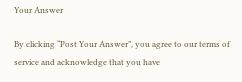Your Answer

By clicking “Post Your Answer”, you agree to our terms of service and acknowledge that you have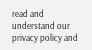read and understand our privacy policy and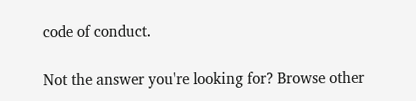code of conduct.

Not the answer you're looking for? Browse other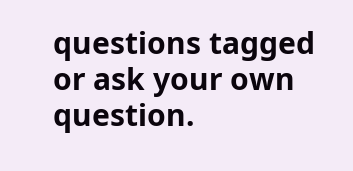questions tagged or ask your own question.